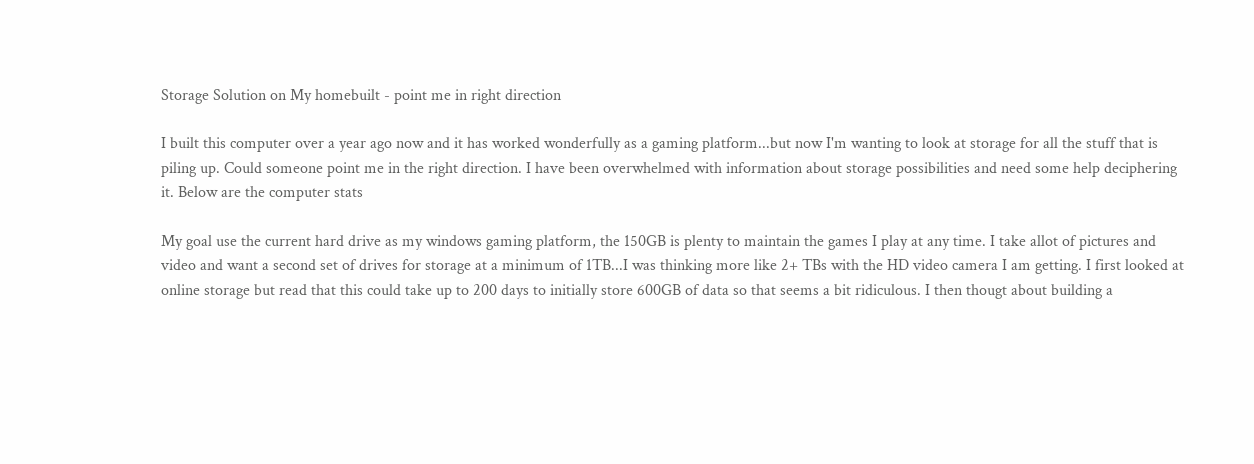Storage Solution on My homebuilt - point me in right direction

I built this computer over a year ago now and it has worked wonderfully as a gaming platform...but now I'm wanting to look at storage for all the stuff that is piling up. Could someone point me in the right direction. I have been overwhelmed with information about storage possibilities and need some help deciphering it. Below are the computer stats

My goal use the current hard drive as my windows gaming platform, the 150GB is plenty to maintain the games I play at any time. I take allot of pictures and video and want a second set of drives for storage at a minimum of 1TB...I was thinking more like 2+ TBs with the HD video camera I am getting. I first looked at online storage but read that this could take up to 200 days to initially store 600GB of data so that seems a bit ridiculous. I then thougt about building a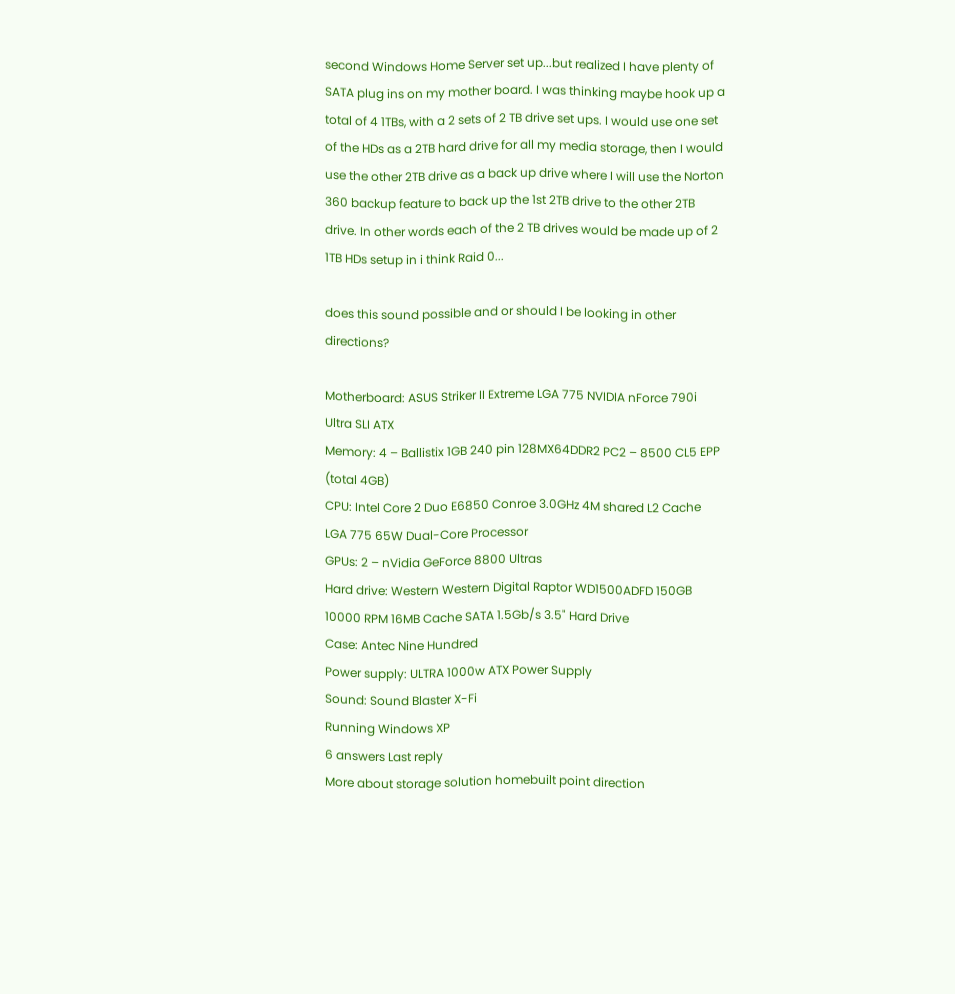second Windows Home Server set up...but realized I have plenty of SATA plug ins on my mother board. I was thinking maybe hook up a total of 4 1TBs, with a 2 sets of 2 TB drive set ups. I would use one set of the HDs as a 2TB hard drive for all my media storage, then I would use the other 2TB drive as a back up drive where I will use the Norton 360 backup feature to back up the 1st 2TB drive to the other 2TB drive. In other words each of the 2 TB drives would be made up of 2 1TB HDs setup in i think Raid 0...

does this sound possible and or should I be looking in other directions?

Motherboard: ASUS Striker II Extreme LGA 775 NVIDIA nForce 790i Ultra SLI ATX
Memory: 4 – Ballistix 1GB 240 pin 128MX64DDR2 PC2 – 8500 CL5 EPP (total 4GB)
CPU: Intel Core 2 Duo E6850 Conroe 3.0GHz 4M shared L2 Cache LGA 775 65W Dual-Core Processor
GPUs: 2 – nVidia GeForce 8800 Ultras
Hard drive: Western Western Digital Raptor WD1500ADFD 150GB 10000 RPM 16MB Cache SATA 1.5Gb/s 3.5" Hard Drive
Case: Antec Nine Hundred
Power supply: ULTRA 1000w ATX Power Supply
Sound: Sound Blaster X-Fi
Running Windows XP
6 answers Last reply
More about storage solution homebuilt point direction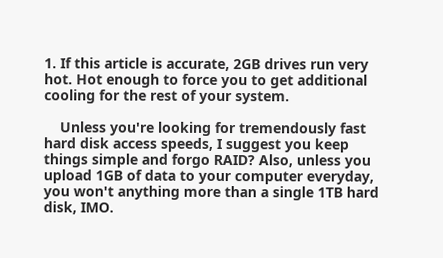1. If this article is accurate, 2GB drives run very hot. Hot enough to force you to get additional cooling for the rest of your system.

    Unless you're looking for tremendously fast hard disk access speeds, I suggest you keep things simple and forgo RAID? Also, unless you upload 1GB of data to your computer everyday, you won't anything more than a single 1TB hard disk, IMO.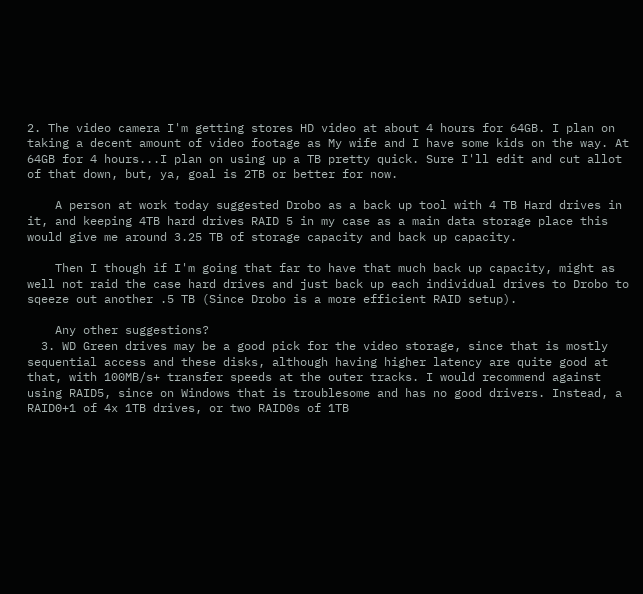2. The video camera I'm getting stores HD video at about 4 hours for 64GB. I plan on taking a decent amount of video footage as My wife and I have some kids on the way. At 64GB for 4 hours...I plan on using up a TB pretty quick. Sure I'll edit and cut allot of that down, but, ya, goal is 2TB or better for now.

    A person at work today suggested Drobo as a back up tool with 4 TB Hard drives in it, and keeping 4TB hard drives RAID 5 in my case as a main data storage place this would give me around 3.25 TB of storage capacity and back up capacity.

    Then I though if I'm going that far to have that much back up capacity, might as well not raid the case hard drives and just back up each individual drives to Drobo to sqeeze out another .5 TB (Since Drobo is a more efficient RAID setup).

    Any other suggestions?
  3. WD Green drives may be a good pick for the video storage, since that is mostly sequential access and these disks, although having higher latency are quite good at that, with 100MB/s+ transfer speeds at the outer tracks. I would recommend against using RAID5, since on Windows that is troublesome and has no good drivers. Instead, a RAID0+1 of 4x 1TB drives, or two RAID0s of 1TB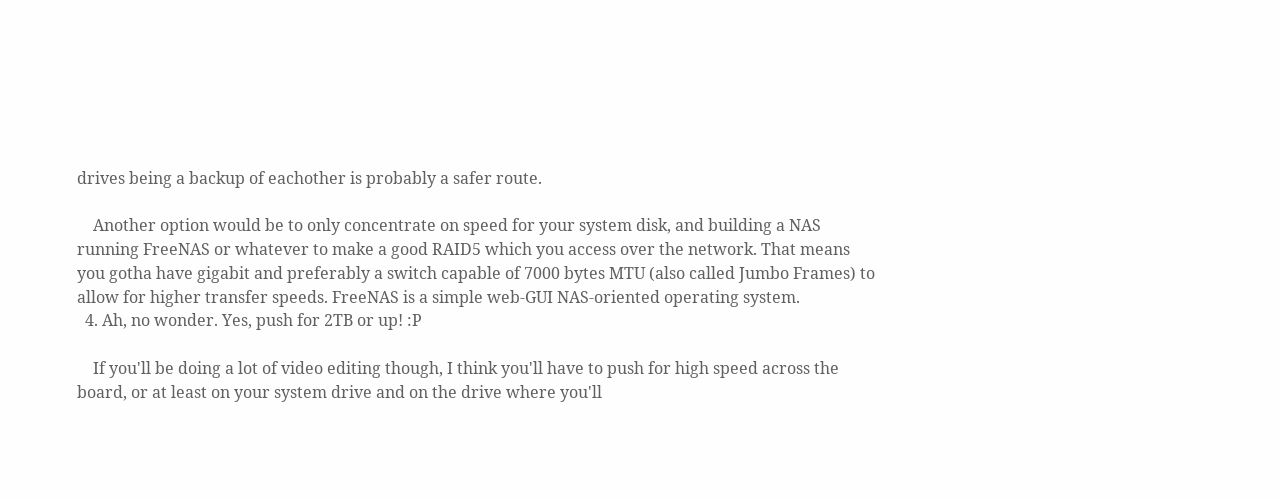drives being a backup of eachother is probably a safer route.

    Another option would be to only concentrate on speed for your system disk, and building a NAS running FreeNAS or whatever to make a good RAID5 which you access over the network. That means you gotha have gigabit and preferably a switch capable of 7000 bytes MTU (also called Jumbo Frames) to allow for higher transfer speeds. FreeNAS is a simple web-GUI NAS-oriented operating system.
  4. Ah, no wonder. Yes, push for 2TB or up! :P

    If you'll be doing a lot of video editing though, I think you'll have to push for high speed across the board, or at least on your system drive and on the drive where you'll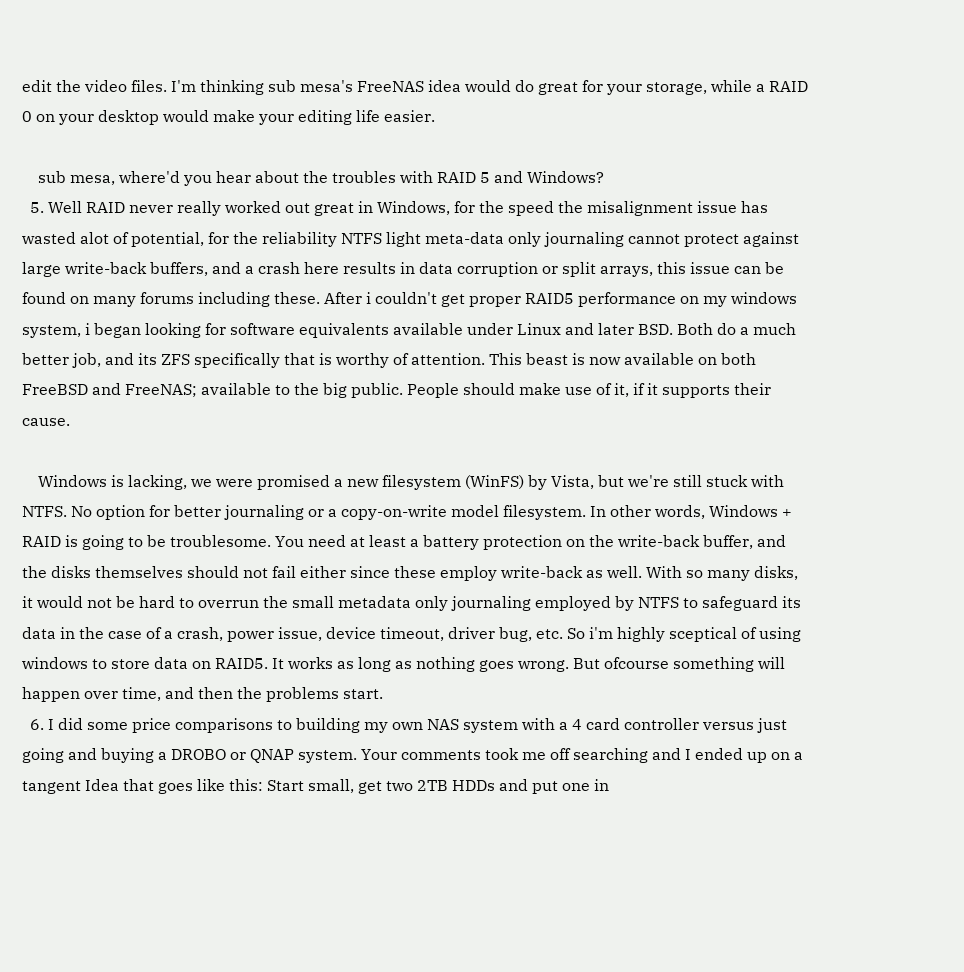edit the video files. I'm thinking sub mesa's FreeNAS idea would do great for your storage, while a RAID 0 on your desktop would make your editing life easier.

    sub mesa, where'd you hear about the troubles with RAID 5 and Windows?
  5. Well RAID never really worked out great in Windows, for the speed the misalignment issue has wasted alot of potential, for the reliability NTFS light meta-data only journaling cannot protect against large write-back buffers, and a crash here results in data corruption or split arrays, this issue can be found on many forums including these. After i couldn't get proper RAID5 performance on my windows system, i began looking for software equivalents available under Linux and later BSD. Both do a much better job, and its ZFS specifically that is worthy of attention. This beast is now available on both FreeBSD and FreeNAS; available to the big public. People should make use of it, if it supports their cause.

    Windows is lacking, we were promised a new filesystem (WinFS) by Vista, but we're still stuck with NTFS. No option for better journaling or a copy-on-write model filesystem. In other words, Windows + RAID is going to be troublesome. You need at least a battery protection on the write-back buffer, and the disks themselves should not fail either since these employ write-back as well. With so many disks, it would not be hard to overrun the small metadata only journaling employed by NTFS to safeguard its data in the case of a crash, power issue, device timeout, driver bug, etc. So i'm highly sceptical of using windows to store data on RAID5. It works as long as nothing goes wrong. But ofcourse something will happen over time, and then the problems start.
  6. I did some price comparisons to building my own NAS system with a 4 card controller versus just going and buying a DROBO or QNAP system. Your comments took me off searching and I ended up on a tangent Idea that goes like this: Start small, get two 2TB HDDs and put one in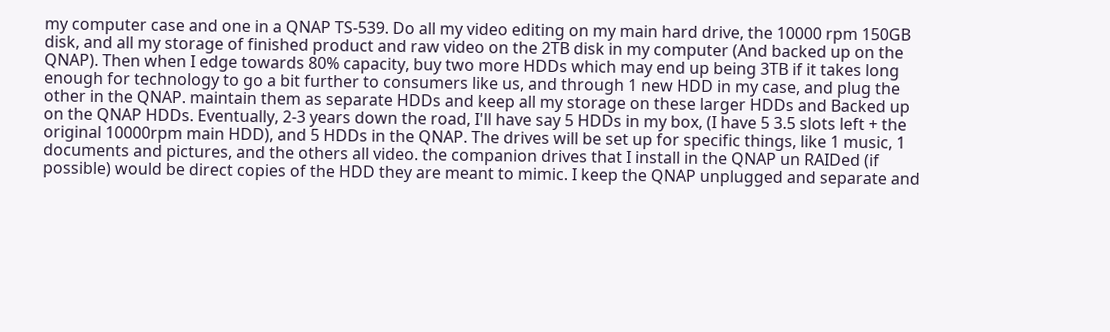my computer case and one in a QNAP TS-539. Do all my video editing on my main hard drive, the 10000 rpm 150GB disk, and all my storage of finished product and raw video on the 2TB disk in my computer (And backed up on the QNAP). Then when I edge towards 80% capacity, buy two more HDDs which may end up being 3TB if it takes long enough for technology to go a bit further to consumers like us, and through 1 new HDD in my case, and plug the other in the QNAP. maintain them as separate HDDs and keep all my storage on these larger HDDs and Backed up on the QNAP HDDs. Eventually, 2-3 years down the road, I'll have say 5 HDDs in my box, (I have 5 3.5 slots left + the original 10000rpm main HDD), and 5 HDDs in the QNAP. The drives will be set up for specific things, like 1 music, 1 documents and pictures, and the others all video. the companion drives that I install in the QNAP un RAIDed (if possible) would be direct copies of the HDD they are meant to mimic. I keep the QNAP unplugged and separate and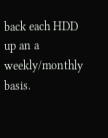back each HDD up an a weekly/monthly basis.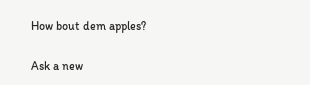How bout dem apples?

Ask a new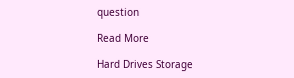question

Read More

Hard Drives Storage